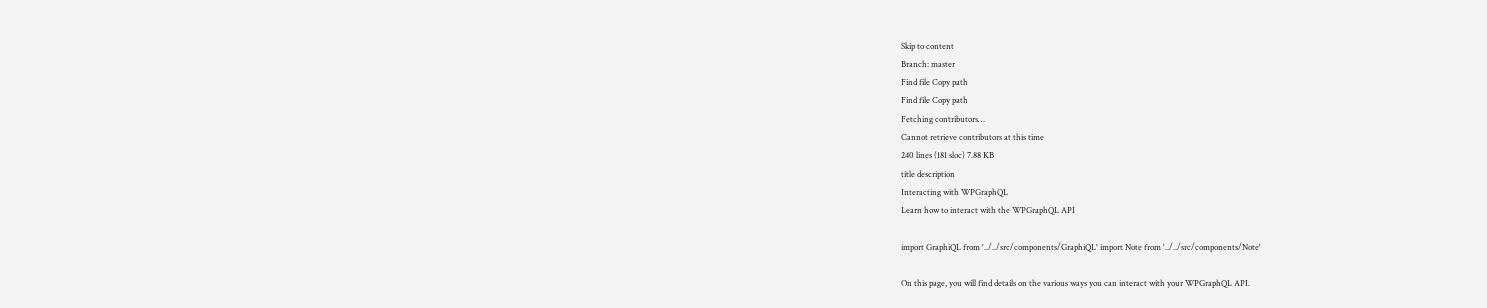Skip to content
Branch: master
Find file Copy path
Find file Copy path
Fetching contributors…
Cannot retrieve contributors at this time
240 lines (181 sloc) 7.88 KB
title description
Interacting with WPGraphQL
Learn how to interact with the WPGraphQL API

import GraphiQL from '../../src/components/GraphiQL' import Note from '../../src/components/Note'

On this page, you will find details on the various ways you can interact with your WPGraphQL API.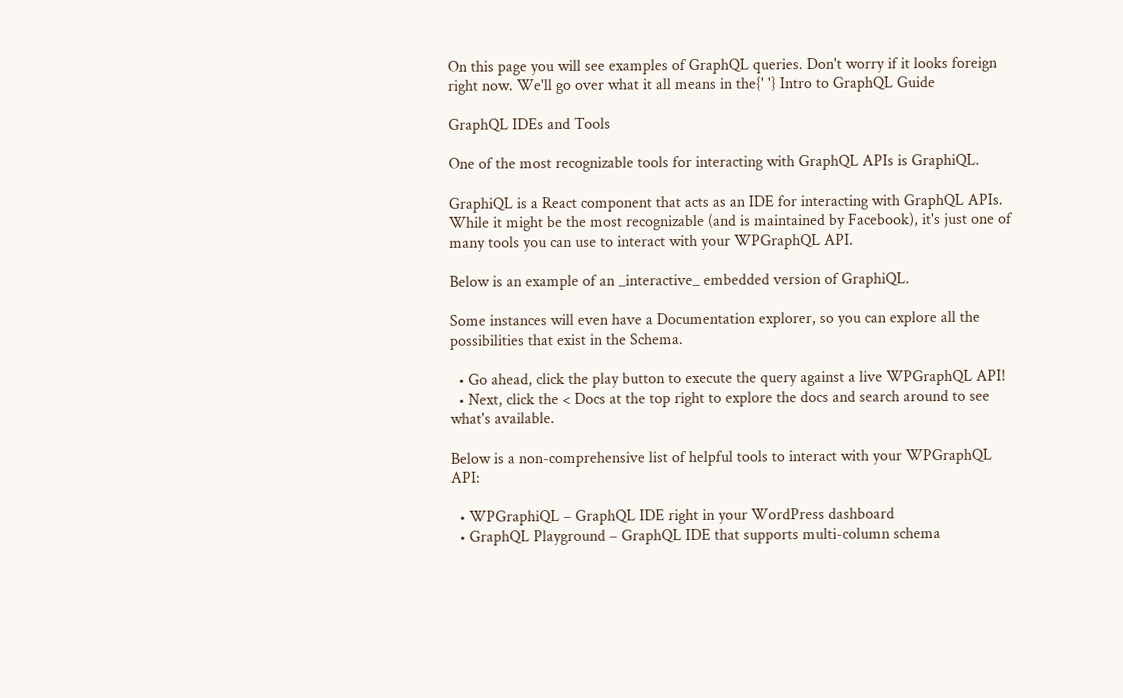On this page you will see examples of GraphQL queries. Don't worry if it looks foreign right now. We'll go over what it all means in the{' '} Intro to GraphQL Guide

GraphQL IDEs and Tools

One of the most recognizable tools for interacting with GraphQL APIs is GraphiQL.

GraphiQL is a React component that acts as an IDE for interacting with GraphQL APIs. While it might be the most recognizable (and is maintained by Facebook), it's just one of many tools you can use to interact with your WPGraphQL API.

Below is an example of an _interactive_ embedded version of GraphiQL.

Some instances will even have a Documentation explorer, so you can explore all the possibilities that exist in the Schema.

  • Go ahead, click the play button to execute the query against a live WPGraphQL API!
  • Next, click the < Docs at the top right to explore the docs and search around to see what's available.

Below is a non-comprehensive list of helpful tools to interact with your WPGraphQL API:

  • WPGraphiQL – GraphQL IDE right in your WordPress dashboard
  • GraphQL Playground – GraphQL IDE that supports multi-column schema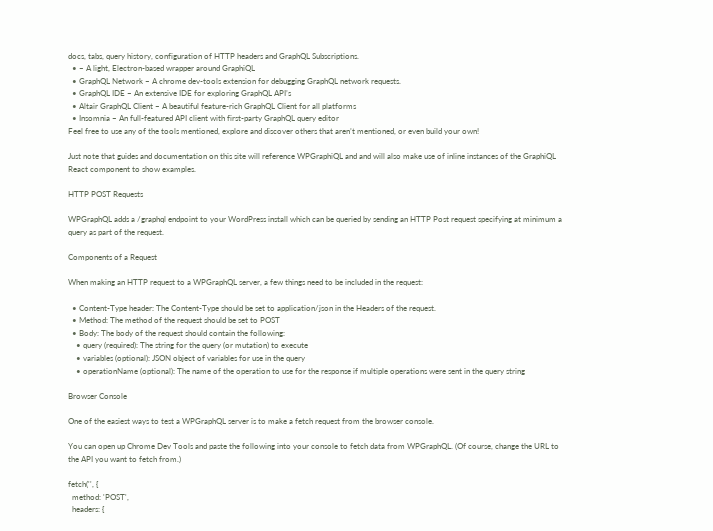docs, tabs, query history, configuration of HTTP headers and GraphQL Subscriptions.
  • – A light, Electron-based wrapper around GraphiQL
  • GraphQL Network – A chrome dev-tools extension for debugging GraphQL network requests.
  • GraphQL IDE – An extensive IDE for exploring GraphQL API’s
  • Altair GraphQL Client – A beautiful feature-rich GraphQL Client for all platforms
  • Insomnia – An full-featured API client with first-party GraphQL query editor
Feel free to use any of the tools mentioned, explore and discover others that aren’t mentioned, or even build your own!

Just note that guides and documentation on this site will reference WPGraphiQL and and will also make use of inline instances of the GraphiQL React component to show examples.

HTTP POST Requests

WPGraphQL adds a /graphql endpoint to your WordPress install which can be queried by sending an HTTP Post request specifying at minimum a query as part of the request.

Components of a Request

When making an HTTP request to a WPGraphQL server, a few things need to be included in the request:

  • Content-Type header: The Content-Type should be set to application/json in the Headers of the request.
  • Method: The method of the request should be set to POST
  • Body: The body of the request should contain the following:
    • query (required): The string for the query (or mutation) to execute
    • variables (optional): JSON object of variables for use in the query
    • operationName (optional): The name of the operation to use for the response if multiple operations were sent in the query string

Browser Console

One of the easiest ways to test a WPGraphQL server is to make a fetch request from the browser console.

You can open up Chrome Dev Tools and paste the following into your console to fetch data from WPGraphQL. (Of course, change the URL to the API you want to fetch from.)

fetch('', {
  method: 'POST',
  headers: {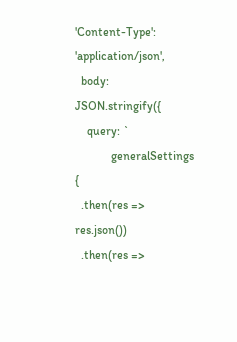'Content-Type': 'application/json',
  body: JSON.stringify({
    query: `
            generalSettings {
  .then(res => res.json())
  .then(res =>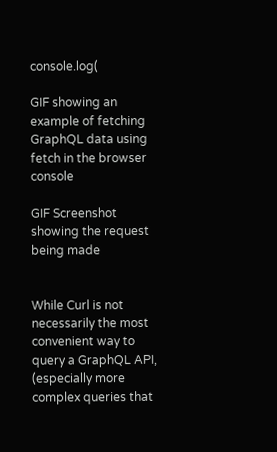console.log(

GIF showing an example of fetching GraphQL data using fetch in the browser console

GIF Screenshot showing the request being made


While Curl is not necessarily the most convenient way to query a GraphQL API, (especially more complex queries that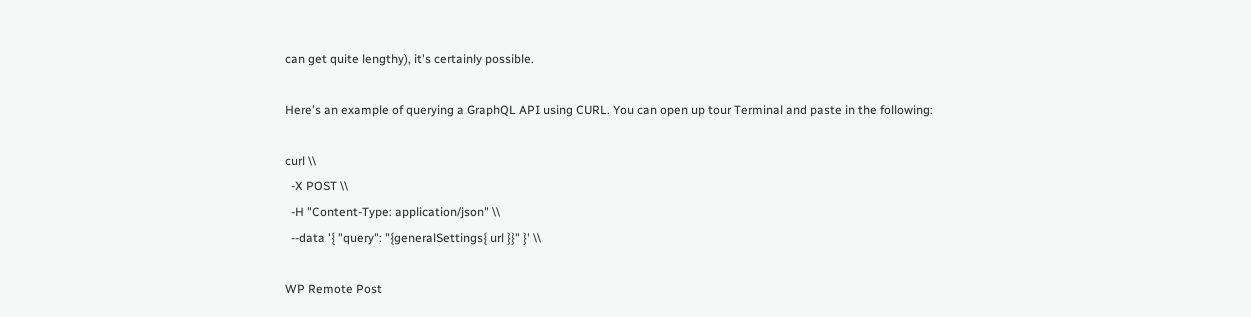can get quite lengthy), it's certainly possible.

Here's an example of querying a GraphQL API using CURL. You can open up tour Terminal and paste in the following:

curl \\
  -X POST \\
  -H "Content-Type: application/json" \\
  --data '{ "query": "{generalSettings{ url }}" }' \\

WP Remote Post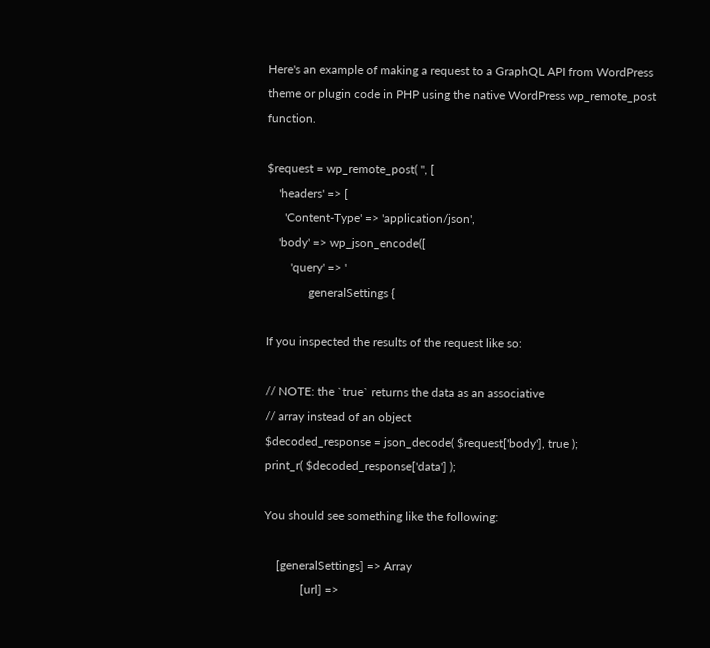Here's an example of making a request to a GraphQL API from WordPress theme or plugin code in PHP using the native WordPress wp_remote_post function.

$request = wp_remote_post( '', [
    'headers' => [
      'Content-Type' => 'application/json',
    'body' => wp_json_encode([
        'query' => '
              generalSettings {

If you inspected the results of the request like so:

// NOTE: the `true` returns the data as an associative
// array instead of an object
$decoded_response = json_decode( $request['body'], true );
print_r( $decoded_response['data'] );

You should see something like the following:

    [generalSettings] => Array
            [url] =>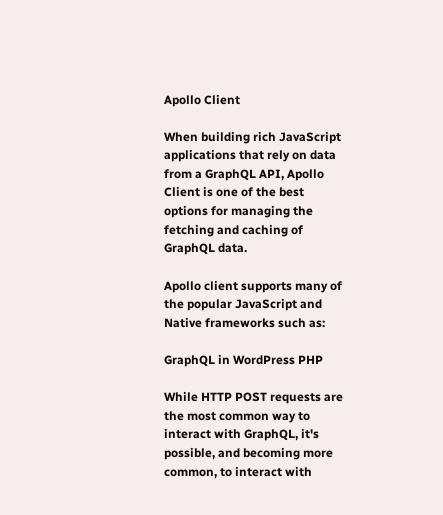Apollo Client

When building rich JavaScript applications that rely on data from a GraphQL API, Apollo Client is one of the best options for managing the fetching and caching of GraphQL data.

Apollo client supports many of the popular JavaScript and Native frameworks such as:

GraphQL in WordPress PHP

While HTTP POST requests are the most common way to interact with GraphQL, it's possible, and becoming more common, to interact with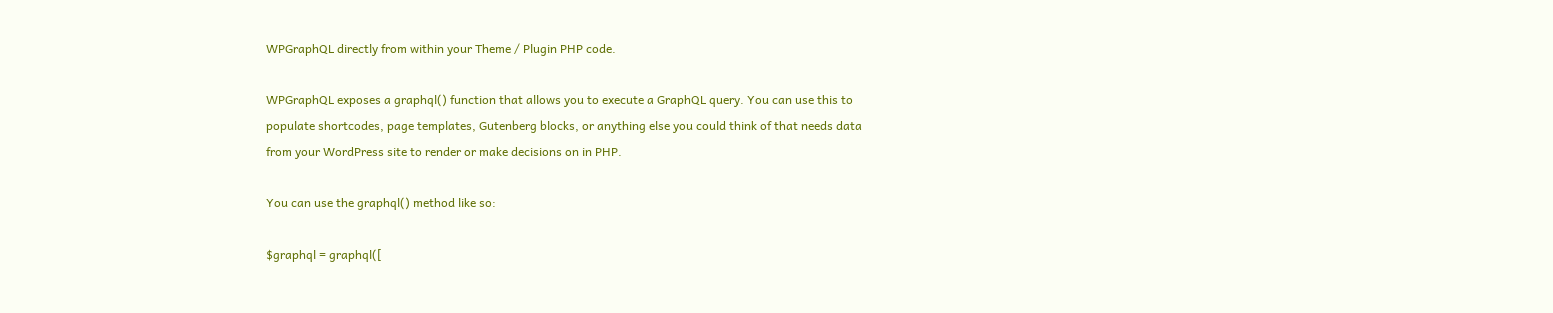WPGraphQL directly from within your Theme / Plugin PHP code.

WPGraphQL exposes a graphql() function that allows you to execute a GraphQL query. You can use this to populate shortcodes, page templates, Gutenberg blocks, or anything else you could think of that needs data from your WordPress site to render or make decisions on in PHP.

You can use the graphql() method like so:

$graphql = graphql([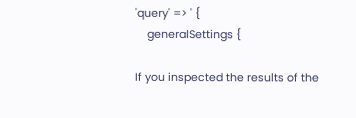'query' => ' {
    generalSettings {

If you inspected the results of the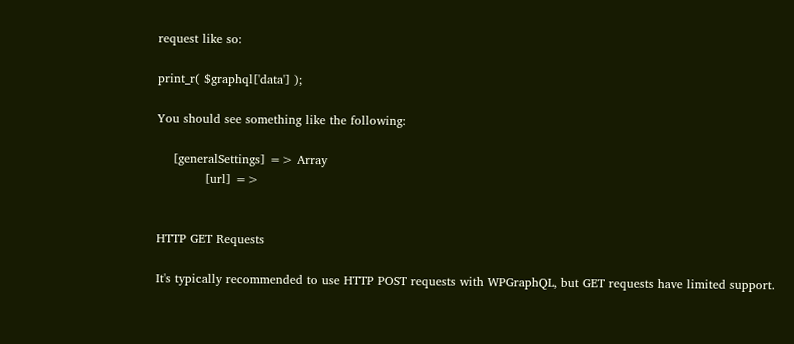request like so:

print_r( $graphql['data'] );

You should see something like the following:

    [generalSettings] => Array
            [url] =>


HTTP GET Requests

It's typically recommended to use HTTP POST requests with WPGraphQL, but GET requests have limited support.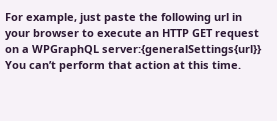For example, just paste the following url in your browser to execute an HTTP GET request on a WPGraphQL server:{generalSettings{url}}
You can’t perform that action at this time.